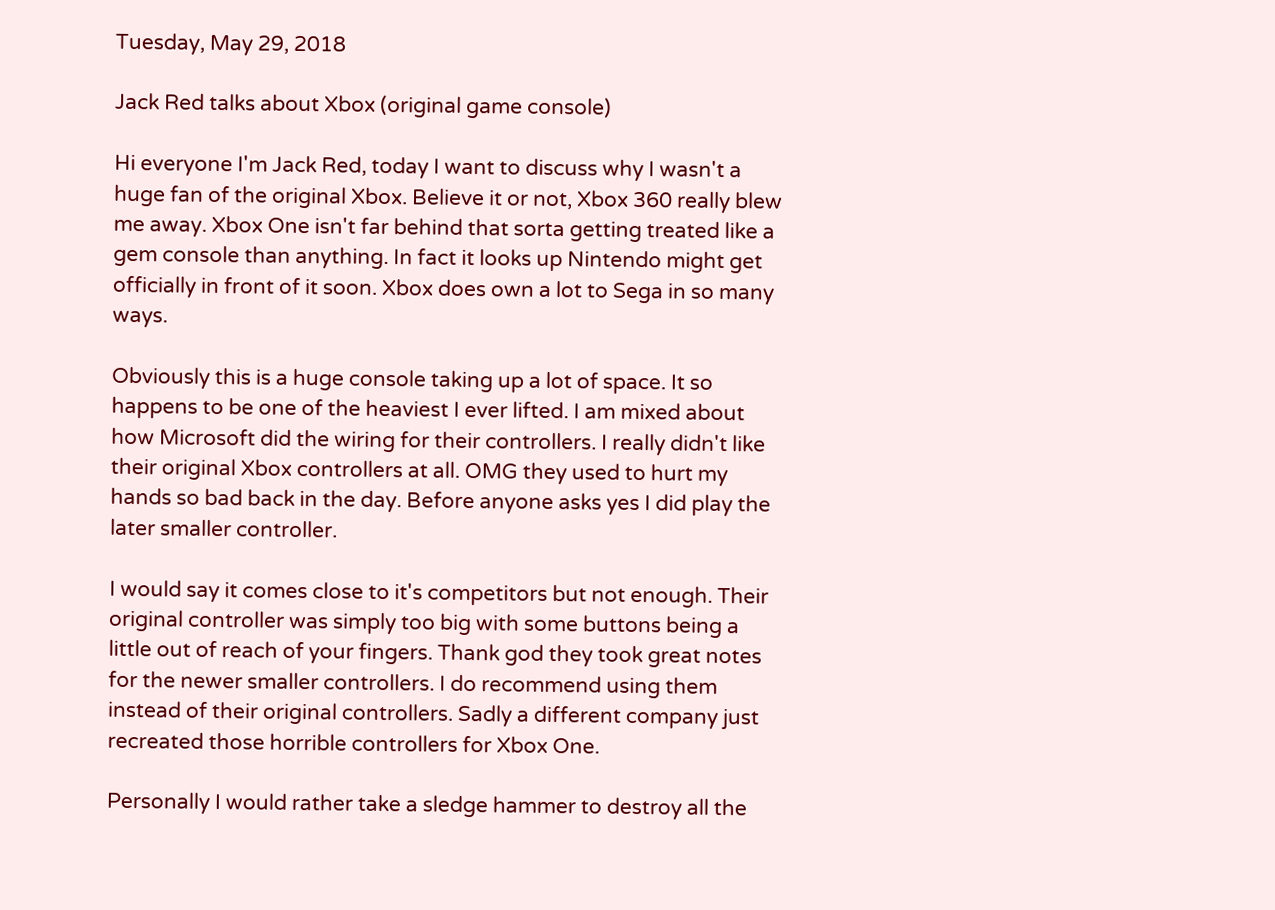Tuesday, May 29, 2018

Jack Red talks about Xbox (original game console)

Hi everyone I'm Jack Red, today I want to discuss why I wasn't a huge fan of the original Xbox. Believe it or not, Xbox 360 really blew me away. Xbox One isn't far behind that sorta getting treated like a gem console than anything. In fact it looks up Nintendo might get officially in front of it soon. Xbox does own a lot to Sega in so many ways.

Obviously this is a huge console taking up a lot of space. It so happens to be one of the heaviest I ever lifted. I am mixed about how Microsoft did the wiring for their controllers. I really didn't like their original Xbox controllers at all. OMG they used to hurt my hands so bad back in the day. Before anyone asks yes I did play the later smaller controller.

I would say it comes close to it's competitors but not enough. Their original controller was simply too big with some buttons being a little out of reach of your fingers. Thank god they took great notes for the newer smaller controllers. I do recommend using them instead of their original controllers. Sadly a different company just recreated those horrible controllers for Xbox One.

Personally I would rather take a sledge hammer to destroy all the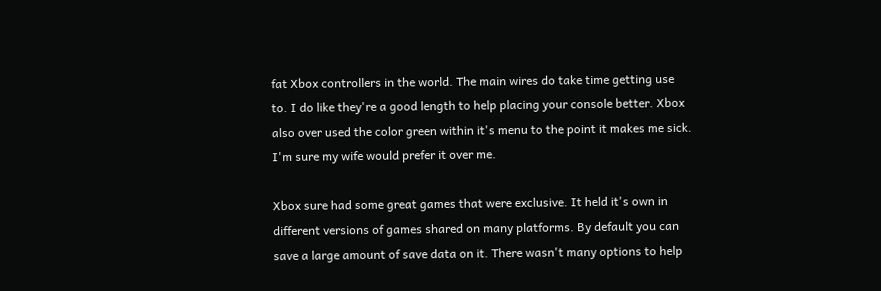fat Xbox controllers in the world. The main wires do take time getting use to. I do like they're a good length to help placing your console better. Xbox also over used the color green within it's menu to the point it makes me sick. I'm sure my wife would prefer it over me.

Xbox sure had some great games that were exclusive. It held it's own in different versions of games shared on many platforms. By default you can save a large amount of save data on it. There wasn't many options to help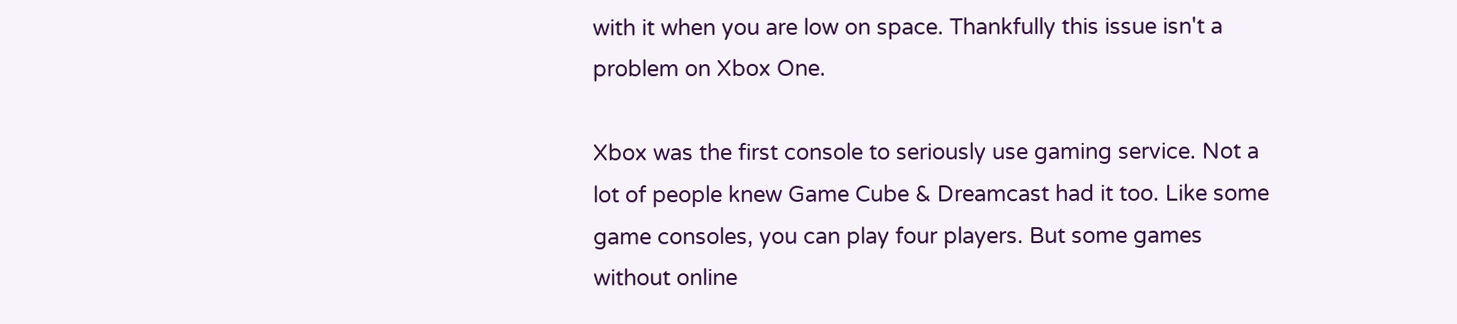with it when you are low on space. Thankfully this issue isn't a problem on Xbox One.

Xbox was the first console to seriously use gaming service. Not a lot of people knew Game Cube & Dreamcast had it too. Like some game consoles, you can play four players. But some games without online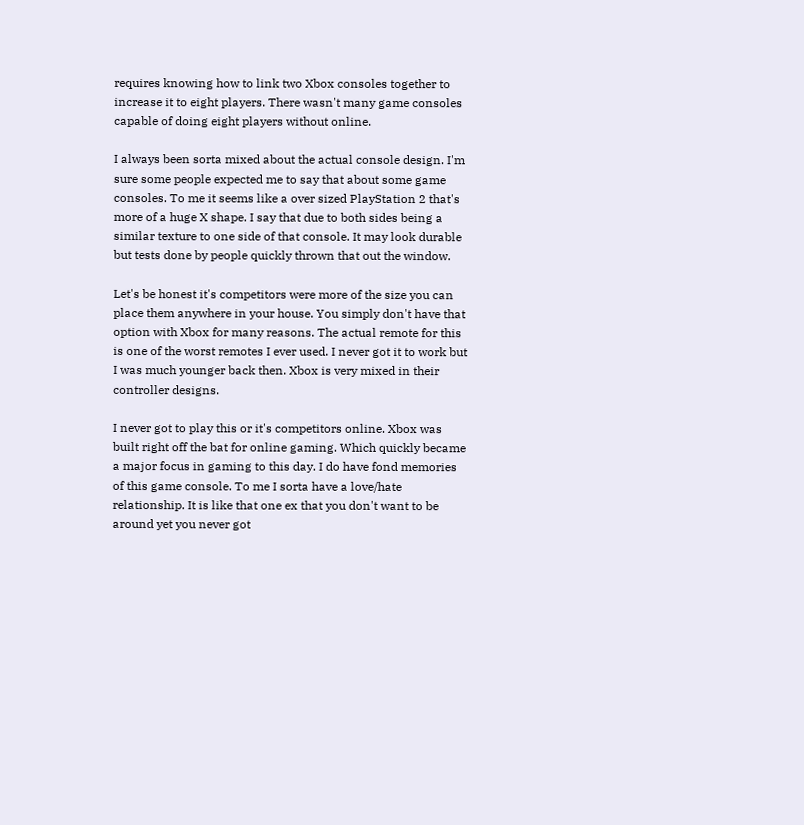requires knowing how to link two Xbox consoles together to increase it to eight players. There wasn't many game consoles capable of doing eight players without online.

I always been sorta mixed about the actual console design. I'm sure some people expected me to say that about some game consoles. To me it seems like a over sized PlayStation 2 that's more of a huge X shape. I say that due to both sides being a similar texture to one side of that console. It may look durable but tests done by people quickly thrown that out the window.

Let's be honest it's competitors were more of the size you can place them anywhere in your house. You simply don't have that option with Xbox for many reasons. The actual remote for this is one of the worst remotes I ever used. I never got it to work but I was much younger back then. Xbox is very mixed in their controller designs.

I never got to play this or it's competitors online. Xbox was built right off the bat for online gaming. Which quickly became a major focus in gaming to this day. I do have fond memories of this game console. To me I sorta have a love/hate relationship. It is like that one ex that you don't want to be around yet you never got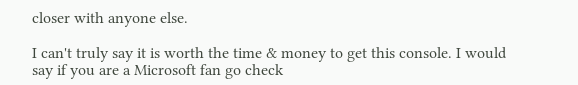closer with anyone else.

I can't truly say it is worth the time & money to get this console. I would say if you are a Microsoft fan go check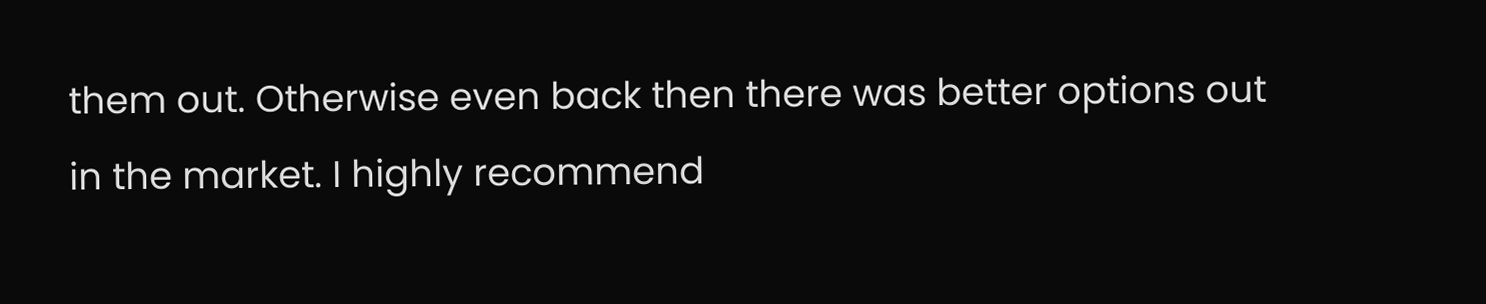them out. Otherwise even back then there was better options out in the market. I highly recommend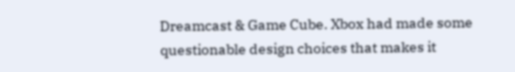Dreamcast & Game Cube. Xbox had made some questionable design choices that makes it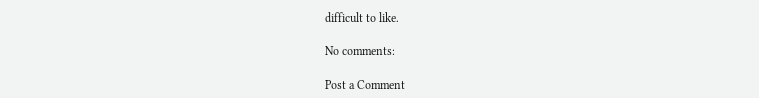difficult to like.

No comments:

Post a Comment